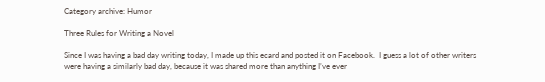Category archive: Humor

Three Rules for Writing a Novel

Since I was having a bad day writing today, I made up this ecard and posted it on Facebook.  I guess a lot of other writers were having a similarly bad day, because it was shared more than anything I’ve ever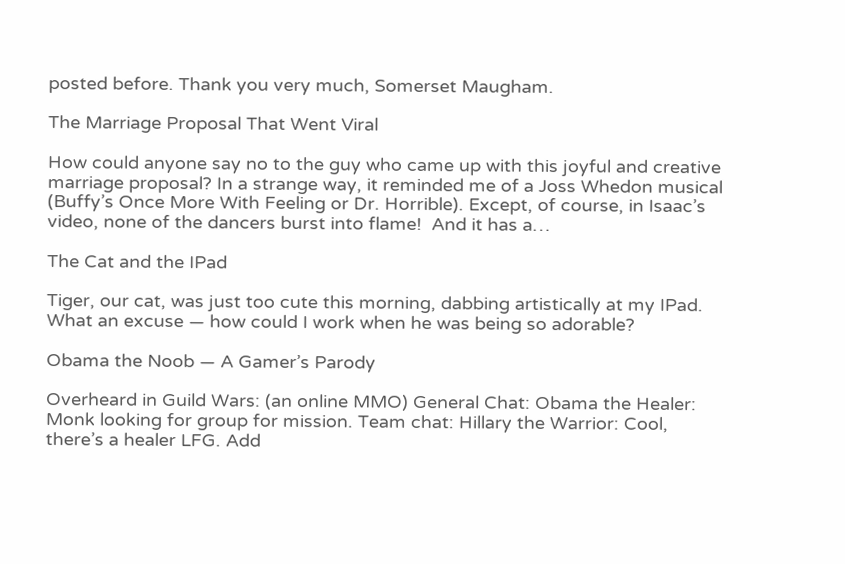posted before. Thank you very much, Somerset Maugham.

The Marriage Proposal That Went Viral

How could anyone say no to the guy who came up with this joyful and creative marriage proposal? In a strange way, it reminded me of a Joss Whedon musical (Buffy’s Once More With Feeling or Dr. Horrible). Except, of course, in Isaac’s video, none of the dancers burst into flame!  And it has a…

The Cat and the IPad

Tiger, our cat, was just too cute this morning, dabbing artistically at my IPad.  What an excuse — how could I work when he was being so adorable?

Obama the Noob — A Gamer’s Parody

Overheard in Guild Wars: (an online MMO) General Chat: Obama the Healer: Monk looking for group for mission. Team chat: Hillary the Warrior: Cool, there’s a healer LFG. Add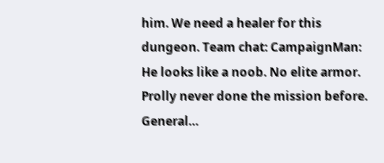him. We need a healer for this dungeon. Team chat: CampaignMan: He looks like a noob. No elite armor. Prolly never done the mission before. General…